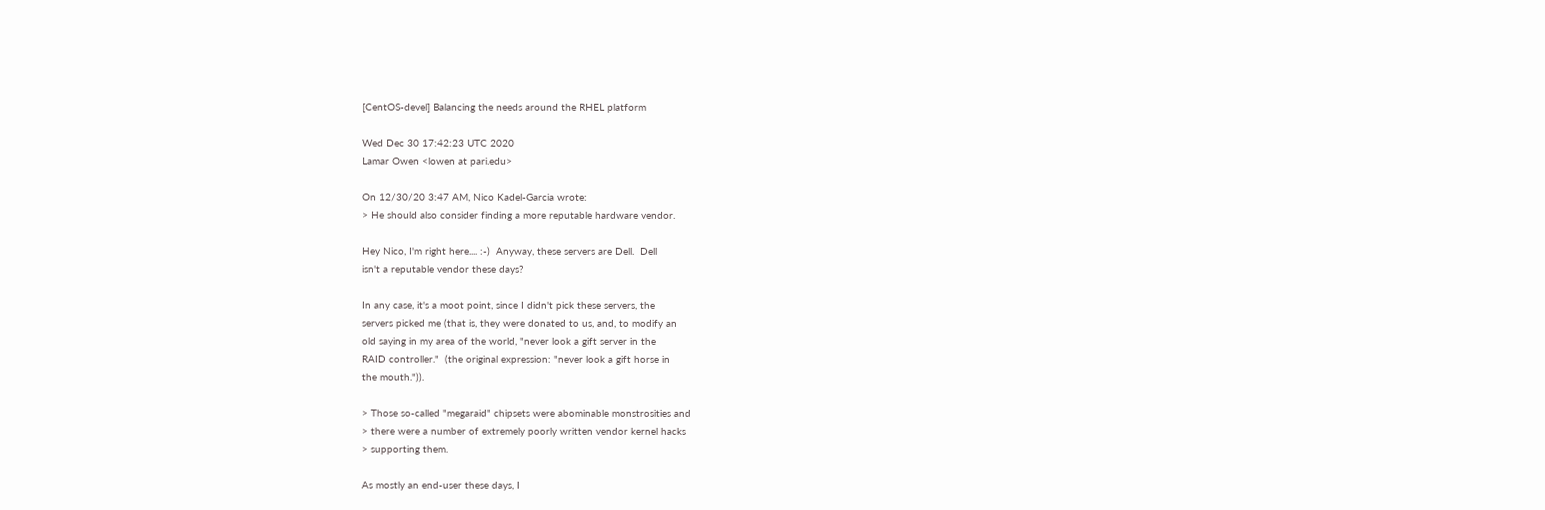[CentOS-devel] Balancing the needs around the RHEL platform

Wed Dec 30 17:42:23 UTC 2020
Lamar Owen <lowen at pari.edu>

On 12/30/20 3:47 AM, Nico Kadel-Garcia wrote:
> He should also consider finding a more reputable hardware vendor.

Hey Nico, I'm right here.... :-)  Anyway, these servers are Dell.  Dell
isn't a reputable vendor these days?

In any case, it's a moot point, since I didn't pick these servers, the
servers picked me (that is, they were donated to us, and, to modify an
old saying in my area of the world, "never look a gift server in the
RAID controller."  (the original expression: "never look a gift horse in
the mouth.")).

> Those so-called "megaraid" chipsets were abominable monstrosities and
> there were a number of extremely poorly written vendor kernel hacks
> supporting them.

As mostly an end-user these days, I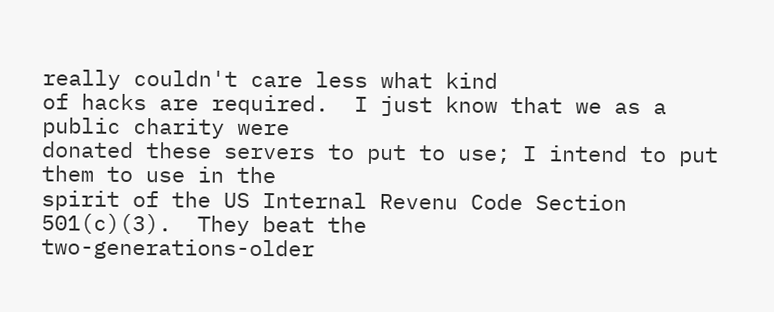really couldn't care less what kind
of hacks are required.  I just know that we as a public charity were
donated these servers to put to use; I intend to put them to use in the
spirit of the US Internal Revenu Code Section 501(c)(3).  They beat the
two-generations-older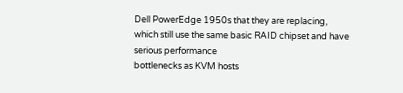Dell PowerEdge 1950s that they are replacing,
which still use the same basic RAID chipset and have serious performance
bottlenecks as KVM hosts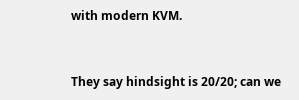with modern KVM.


They say hindsight is 20/20; can we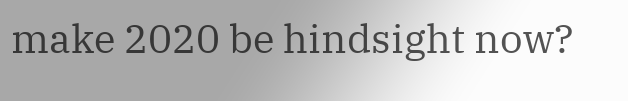make 2020 be hindsight now?